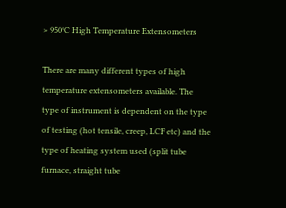> 950°C High Temperature Extensometers

There are many different types of high temperature extensometers available. The type of instrument is dependent on the type of testing (hot tensile, creep, LCF etc) and the type of heating system used (split tube furnace, straight tube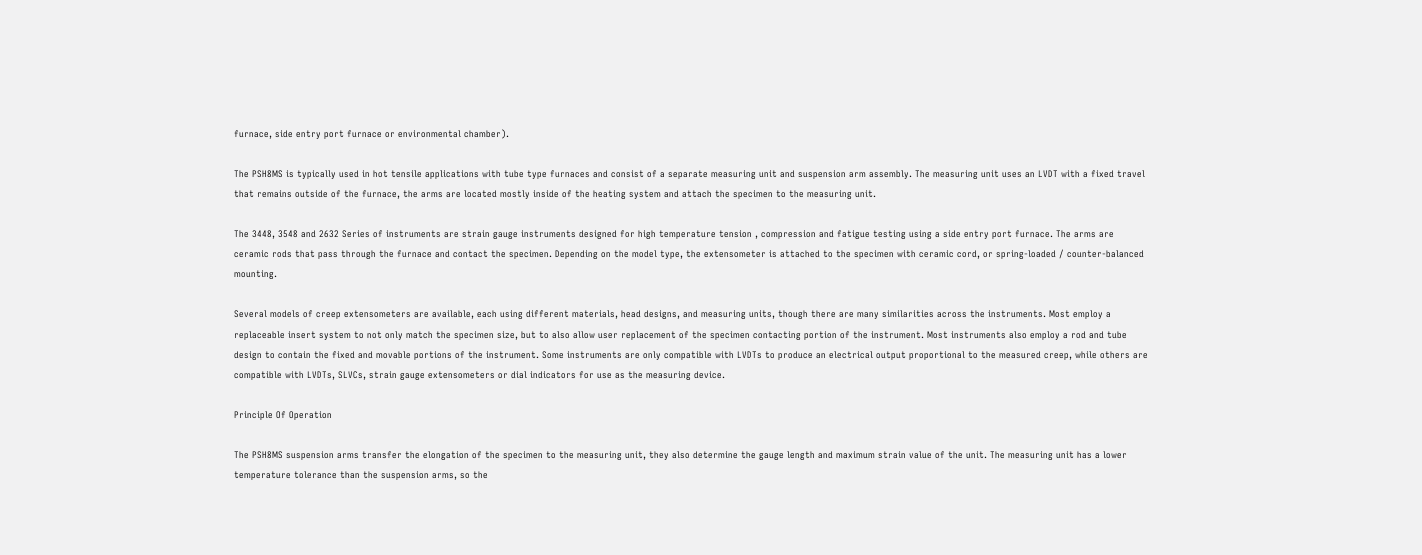furnace, side entry port furnace or environmental chamber).

The PSH8MS is typically used in hot tensile applications with tube type furnaces and consist of a separate measuring unit and suspension arm assembly. The measuring unit uses an LVDT with a fixed travel that remains outside of the furnace, the arms are located mostly inside of the heating system and attach the specimen to the measuring unit.

The 3448, 3548 and 2632 Series of instruments are strain gauge instruments designed for high temperature tension , compression and fatigue testing using a side entry port furnace. The arms are ceramic rods that pass through the furnace and contact the specimen. Depending on the model type, the extensometer is attached to the specimen with ceramic cord, or spring-loaded / counter-balanced mounting.

Several models of creep extensometers are available, each using different materials, head designs, and measuring units, though there are many similarities across the instruments. Most employ a replaceable insert system to not only match the specimen size, but to also allow user replacement of the specimen contacting portion of the instrument. Most instruments also employ a rod and tube design to contain the fixed and movable portions of the instrument. Some instruments are only compatible with LVDTs to produce an electrical output proportional to the measured creep, while others are compatible with LVDTs, SLVCs, strain gauge extensometers or dial indicators for use as the measuring device.

Principle Of Operation

The PSH8MS suspension arms transfer the elongation of the specimen to the measuring unit, they also determine the gauge length and maximum strain value of the unit. The measuring unit has a lower temperature tolerance than the suspension arms, so the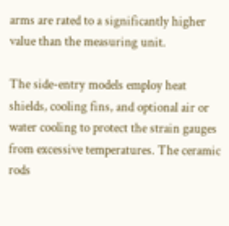arms are rated to a significantly higher value than the measuring unit.

The side-entry models employ heat shields, cooling fins, and optional air or water cooling to protect the strain gauges from excessive temperatures. The ceramic rods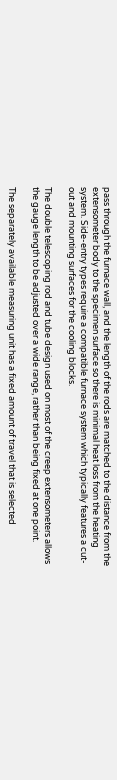pass through the furnace wall, and the length of the rods are matched to the distance from the extensometer body to the specimen surface so there is minimal heat loss from the heating system. Side-entry types require a compatible furnace system which typically features a cut-out and mounting surfaces for the cooling blocks.

The double telescoping rod and tube design used on most of the creep extensometers allows the gauge length to be adjusted over a wide range, rather than being fixed at one point.

The separately available measuring unit has a fixed amount of travel that is selected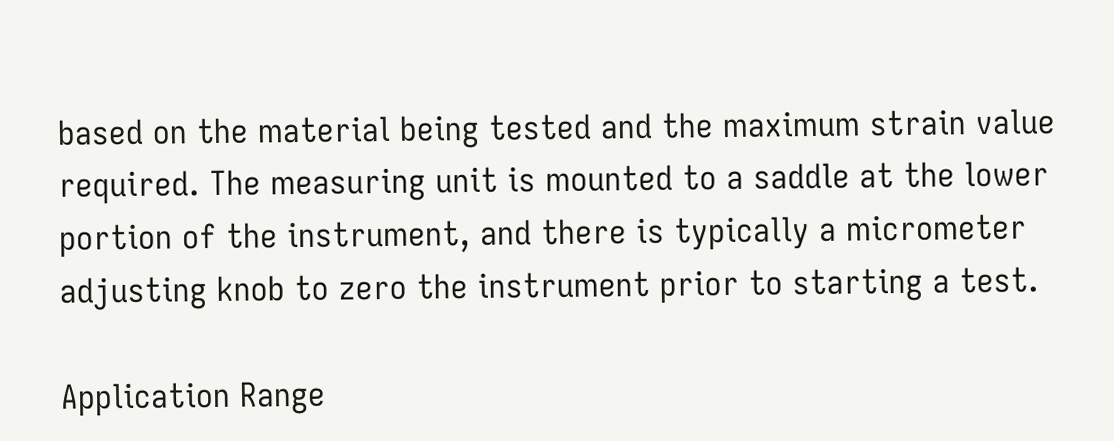based on the material being tested and the maximum strain value required. The measuring unit is mounted to a saddle at the lower portion of the instrument, and there is typically a micrometer adjusting knob to zero the instrument prior to starting a test.

Application Range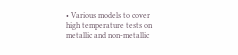• Various models to cover high temperature tests on metallic and non-metallic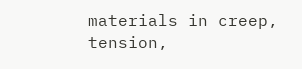materials in creep, tension,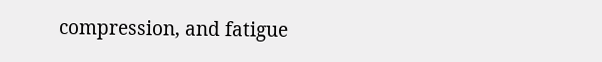compression, and fatigue